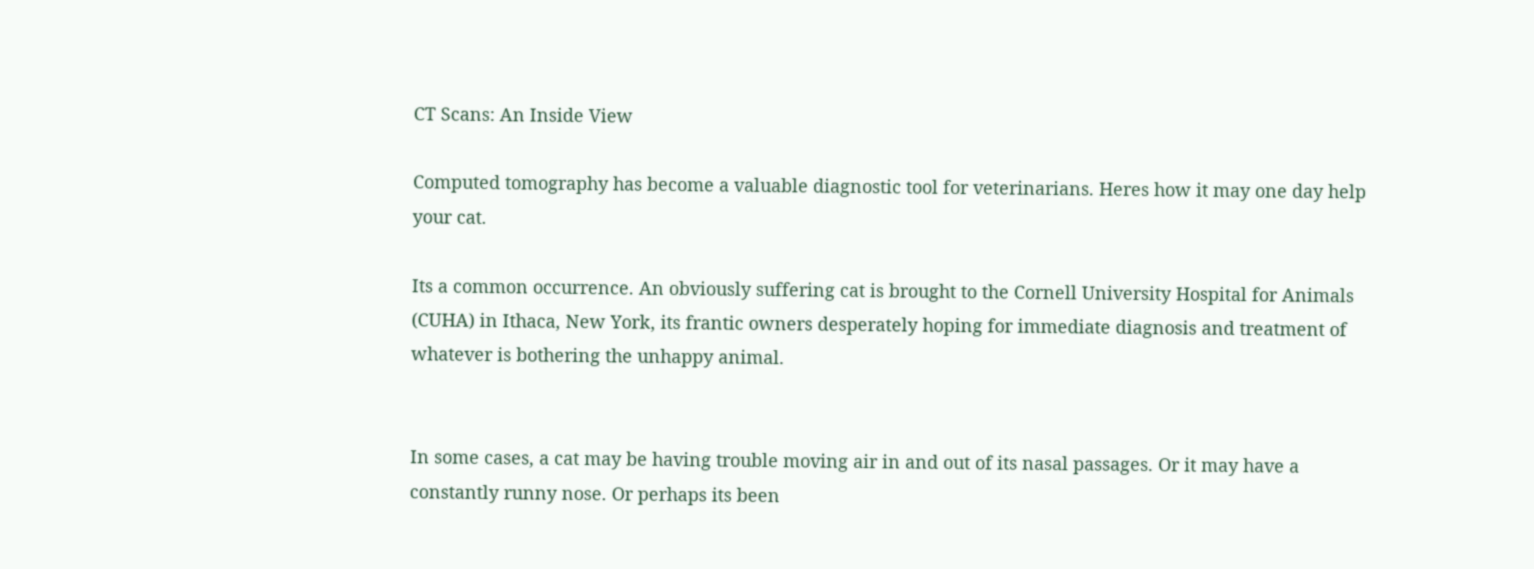CT Scans: An Inside View

Computed tomography has become a valuable diagnostic tool for veterinarians. Heres how it may one day help your cat.

Its a common occurrence. An obviously suffering cat is brought to the Cornell University Hospital for Animals (CUHA) in Ithaca, New York, its frantic owners desperately hoping for immediate diagnosis and treatment of whatever is bothering the unhappy animal.


In some cases, a cat may be having trouble moving air in and out of its nasal passages. Or it may have a constantly runny nose. Or perhaps its been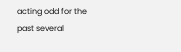acting odd for the past several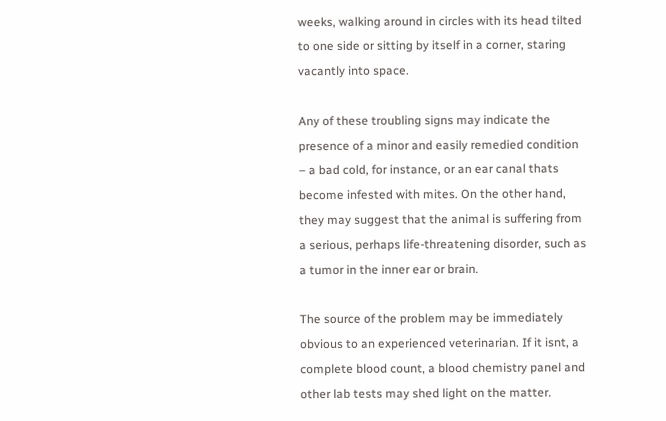weeks, walking around in circles with its head tilted to one side or sitting by itself in a corner, staring vacantly into space.

Any of these troubling signs may indicate the presence of a minor and easily remedied condition – a bad cold, for instance, or an ear canal thats become infested with mites. On the other hand, they may suggest that the animal is suffering from a serious, perhaps life-threatening disorder, such as a tumor in the inner ear or brain.

The source of the problem may be immediately obvious to an experienced veterinarian. If it isnt, a complete blood count, a blood chemistry panel and other lab tests may shed light on the matter.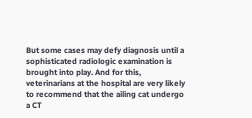But some cases may defy diagnosis until a sophisticated radiologic examination is brought into play. And for this, veterinarians at the hospital are very likely to recommend that the ailing cat undergo a CT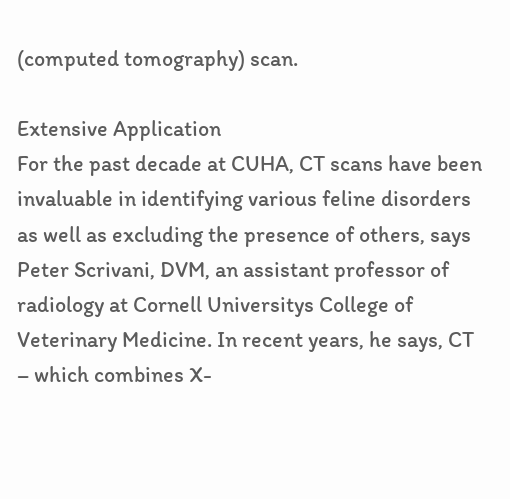(computed tomography) scan.

Extensive Application
For the past decade at CUHA, CT scans have been invaluable in identifying various feline disorders as well as excluding the presence of others, says Peter Scrivani, DVM, an assistant professor of radiology at Cornell Universitys College of Veterinary Medicine. In recent years, he says, CT – which combines X-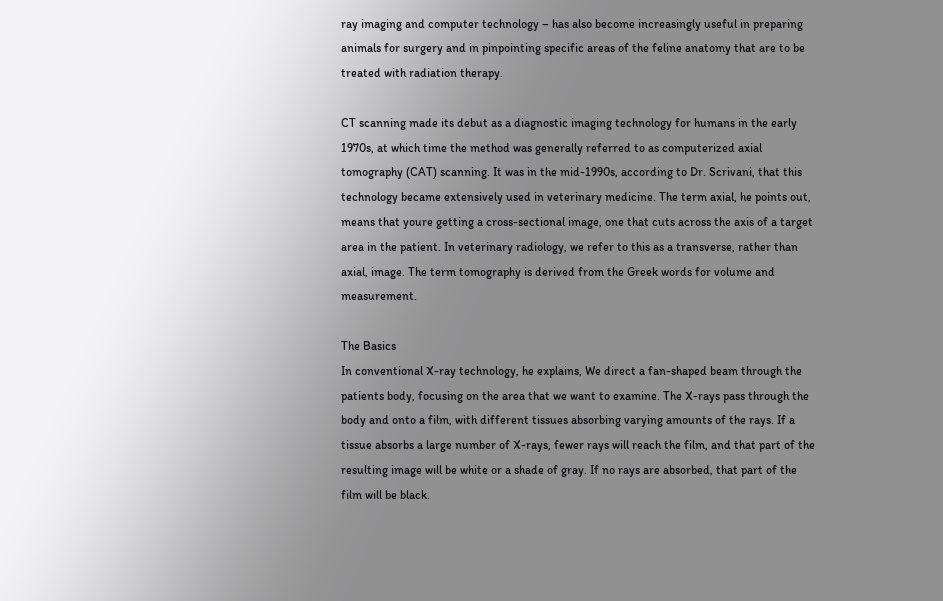ray imaging and computer technology – has also become increasingly useful in preparing animals for surgery and in pinpointing specific areas of the feline anatomy that are to be treated with radiation therapy.

CT scanning made its debut as a diagnostic imaging technology for humans in the early 1970s, at which time the method was generally referred to as computerized axial tomography (CAT) scanning. It was in the mid-1990s, according to Dr. Scrivani, that this technology became extensively used in veterinary medicine. The term axial, he points out, means that youre getting a cross-sectional image, one that cuts across the axis of a target area in the patient. In veterinary radiology, we refer to this as a transverse, rather than axial, image. The term tomography is derived from the Greek words for volume and measurement.

The Basics
In conventional X-ray technology, he explains, We direct a fan-shaped beam through the patients body, focusing on the area that we want to examine. The X-rays pass through the body and onto a film, with different tissues absorbing varying amounts of the rays. If a tissue absorbs a large number of X-rays, fewer rays will reach the film, and that part of the resulting image will be white or a shade of gray. If no rays are absorbed, that part of the film will be black.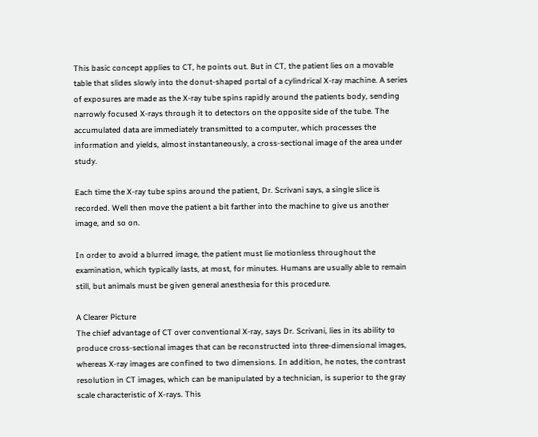This basic concept applies to CT, he points out. But in CT, the patient lies on a movable table that slides slowly into the donut-shaped portal of a cylindrical X-ray machine. A series of exposures are made as the X-ray tube spins rapidly around the patients body, sending narrowly focused X-rays through it to detectors on the opposite side of the tube. The accumulated data are immediately transmitted to a computer, which processes the information and yields, almost instantaneously, a cross-sectional image of the area under study.

Each time the X-ray tube spins around the patient, Dr. Scrivani says, a single slice is recorded. Well then move the patient a bit farther into the machine to give us another image, and so on.

In order to avoid a blurred image, the patient must lie motionless throughout the examination, which typically lasts, at most, for minutes. Humans are usually able to remain still, but animals must be given general anesthesia for this procedure.

A Clearer Picture
The chief advantage of CT over conventional X-ray, says Dr. Scrivani, lies in its ability to produce cross-sectional images that can be reconstructed into three-dimensional images, whereas X-ray images are confined to two dimensions. In addition, he notes, the contrast resolution in CT images, which can be manipulated by a technician, is superior to the gray scale characteristic of X-rays. This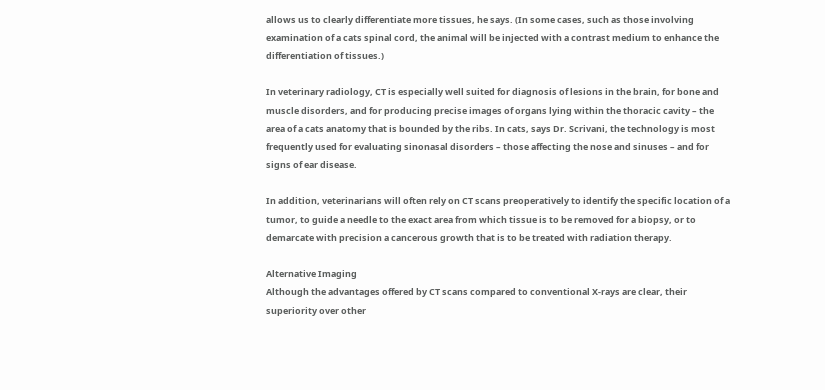allows us to clearly differentiate more tissues, he says. (In some cases, such as those involving examination of a cats spinal cord, the animal will be injected with a contrast medium to enhance the differentiation of tissues.)

In veterinary radiology, CT is especially well suited for diagnosis of lesions in the brain, for bone and muscle disorders, and for producing precise images of organs lying within the thoracic cavity – the area of a cats anatomy that is bounded by the ribs. In cats, says Dr. Scrivani, the technology is most frequently used for evaluating sinonasal disorders – those affecting the nose and sinuses – and for signs of ear disease.

In addition, veterinarians will often rely on CT scans preoperatively to identify the specific location of a tumor, to guide a needle to the exact area from which tissue is to be removed for a biopsy, or to demarcate with precision a cancerous growth that is to be treated with radiation therapy.

Alternative Imaging
Although the advantages offered by CT scans compared to conventional X-rays are clear, their superiority over other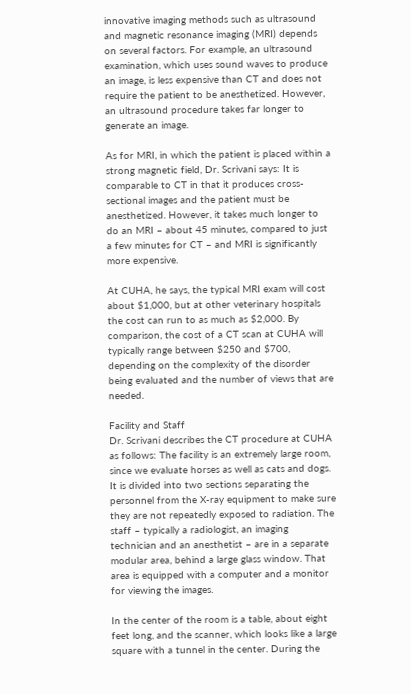innovative imaging methods such as ultrasound and magnetic resonance imaging (MRI) depends on several factors. For example, an ultrasound examination, which uses sound waves to produce an image, is less expensive than CT and does not require the patient to be anesthetized. However, an ultrasound procedure takes far longer to generate an image.

As for MRI, in which the patient is placed within a strong magnetic field, Dr. Scrivani says: It is comparable to CT in that it produces cross-sectional images and the patient must be anesthetized. However, it takes much longer to do an MRI – about 45 minutes, compared to just a few minutes for CT – and MRI is significantly more expensive.

At CUHA, he says, the typical MRI exam will cost about $1,000, but at other veterinary hospitals the cost can run to as much as $2,000. By comparison, the cost of a CT scan at CUHA will typically range between $250 and $700, depending on the complexity of the disorder being evaluated and the number of views that are needed.

Facility and Staff
Dr. Scrivani describes the CT procedure at CUHA as follows: The facility is an extremely large room, since we evaluate horses as well as cats and dogs. It is divided into two sections separating the personnel from the X-ray equipment to make sure they are not repeatedly exposed to radiation. The staff – typically a radiologist, an imaging technician and an anesthetist – are in a separate modular area, behind a large glass window. That area is equipped with a computer and a monitor for viewing the images.

In the center of the room is a table, about eight feet long, and the scanner, which looks like a large square with a tunnel in the center. During the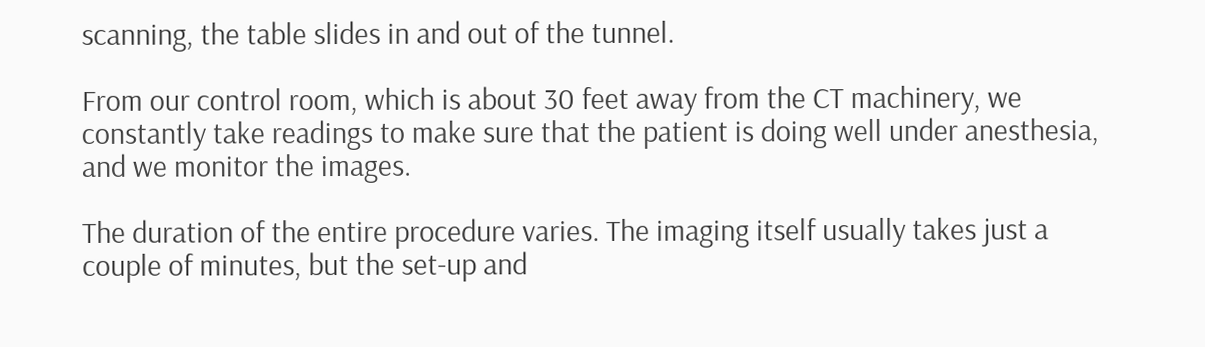scanning, the table slides in and out of the tunnel.

From our control room, which is about 30 feet away from the CT machinery, we constantly take readings to make sure that the patient is doing well under anesthesia, and we monitor the images.

The duration of the entire procedure varies. The imaging itself usually takes just a couple of minutes, but the set-up and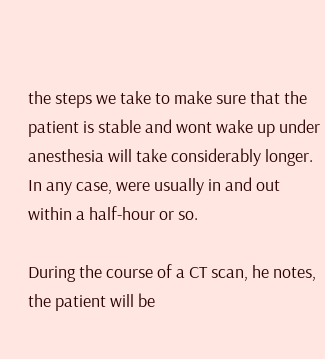the steps we take to make sure that the patient is stable and wont wake up under anesthesia will take considerably longer. In any case, were usually in and out within a half-hour or so.

During the course of a CT scan, he notes, the patient will be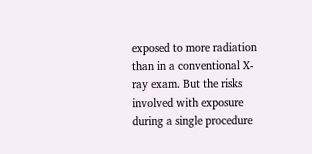exposed to more radiation than in a conventional X-ray exam. But the risks involved with exposure during a single procedure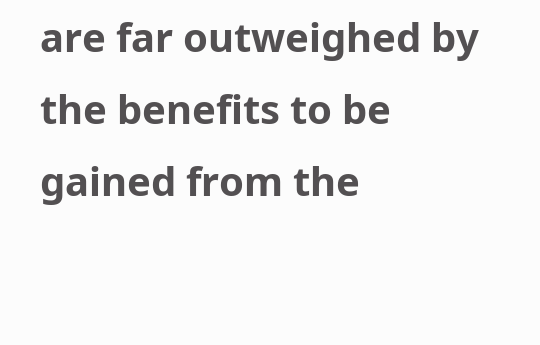are far outweighed by the benefits to be gained from the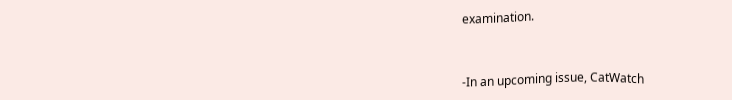examination.


-In an upcoming issue, CatWatch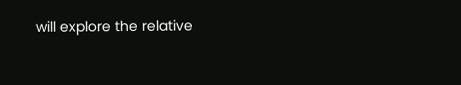will explore the relative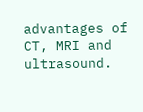advantages of CT, MRI and ultrasound.